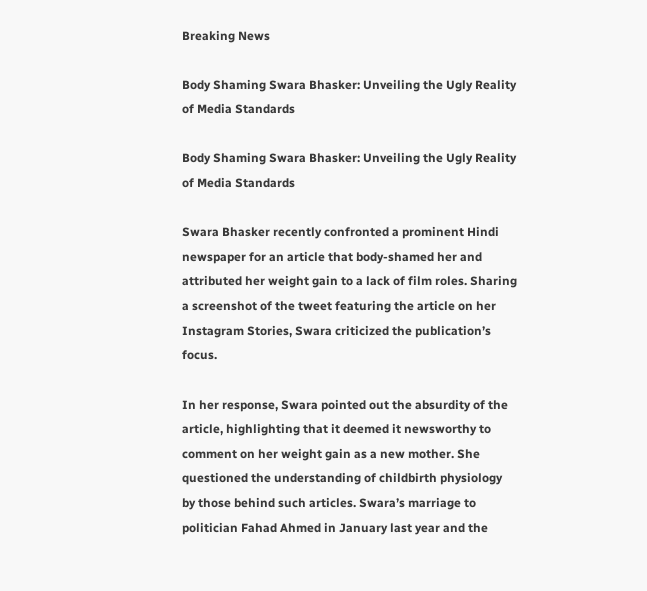Breaking News

Body Shaming Swara Bhasker: Unveiling the Ugly Reality of Media Standards

Body Shaming Swara Bhasker: Unveiling the Ugly Reality of Media Standards

Swara Bhasker recently confronted a prominent Hindi newspaper for an article that body-shamed her and attributed her weight gain to a lack of film roles. Sharing a screenshot of the tweet featuring the article on her Instagram Stories, Swara criticized the publication’s focus.

In her response, Swara pointed out the absurdity of the article, highlighting that it deemed it newsworthy to comment on her weight gain as a new mother. She questioned the understanding of childbirth physiology by those behind such articles. Swara’s marriage to politician Fahad Ahmed in January last year and the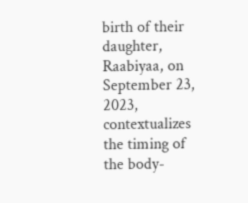birth of their daughter, Raabiyaa, on September 23, 2023, contextualizes the timing of the body-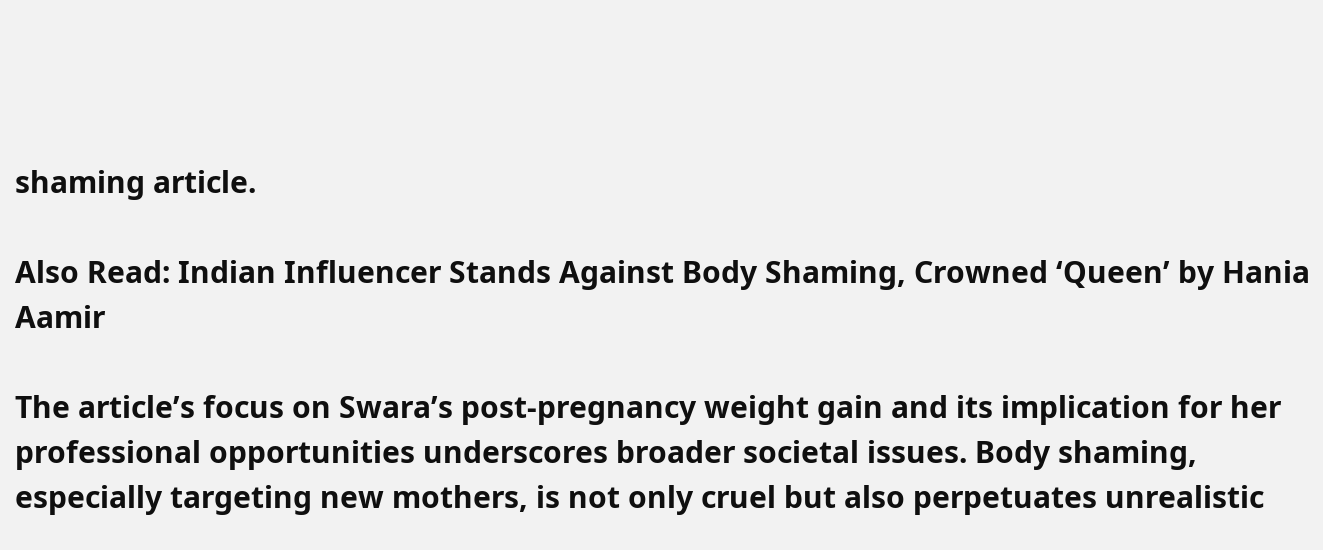shaming article.

Also Read: Indian Influencer Stands Against Body Shaming, Crowned ‘Queen’ by Hania Aamir

The article’s focus on Swara’s post-pregnancy weight gain and its implication for her professional opportunities underscores broader societal issues. Body shaming, especially targeting new mothers, is not only cruel but also perpetuates unrealistic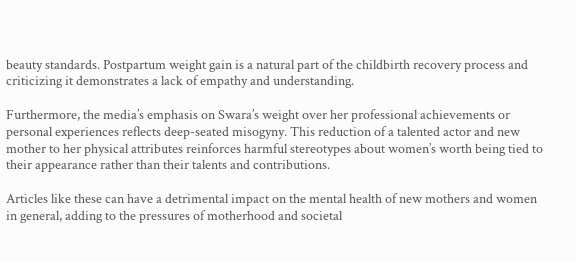beauty standards. Postpartum weight gain is a natural part of the childbirth recovery process and criticizing it demonstrates a lack of empathy and understanding.

Furthermore, the media’s emphasis on Swara’s weight over her professional achievements or personal experiences reflects deep-seated misogyny. This reduction of a talented actor and new mother to her physical attributes reinforces harmful stereotypes about women’s worth being tied to their appearance rather than their talents and contributions.

Articles like these can have a detrimental impact on the mental health of new mothers and women in general, adding to the pressures of motherhood and societal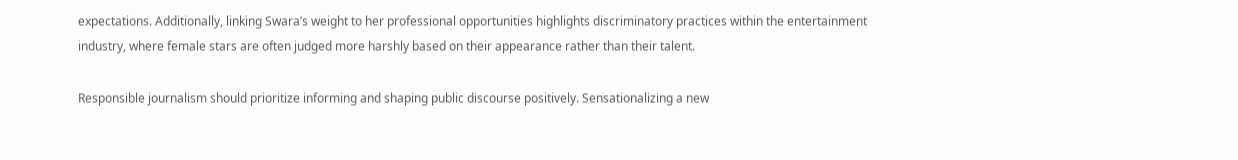expectations. Additionally, linking Swara’s weight to her professional opportunities highlights discriminatory practices within the entertainment industry, where female stars are often judged more harshly based on their appearance rather than their talent.

Responsible journalism should prioritize informing and shaping public discourse positively. Sensationalizing a new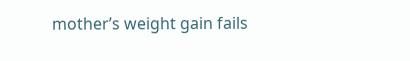mother’s weight gain fails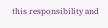this responsibility and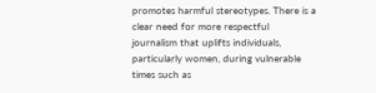promotes harmful stereotypes. There is a clear need for more respectful journalism that uplifts individuals, particularly women, during vulnerable times such as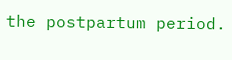the postpartum period.